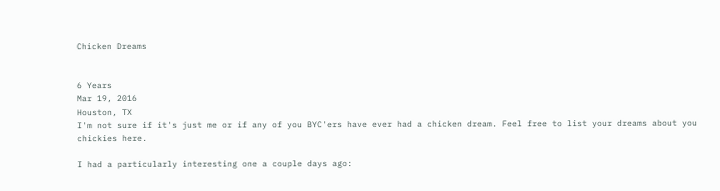Chicken Dreams


6 Years
Mar 19, 2016
Houston, TX
I'm not sure if it's just me or if any of you BYC'ers have ever had a chicken dream. Feel free to list your dreams about you chickies here.

I had a particularly interesting one a couple days ago: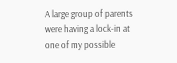A large group of parents were having a lock-in at one of my possible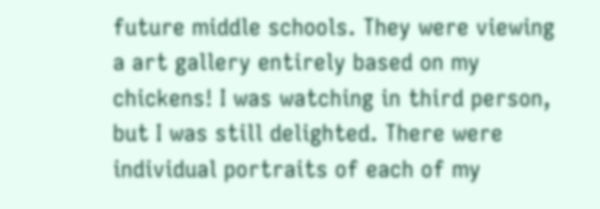future middle schools. They were viewing a art gallery entirely based on my chickens! I was watching in third person, but I was still delighted. There were individual portraits of each of my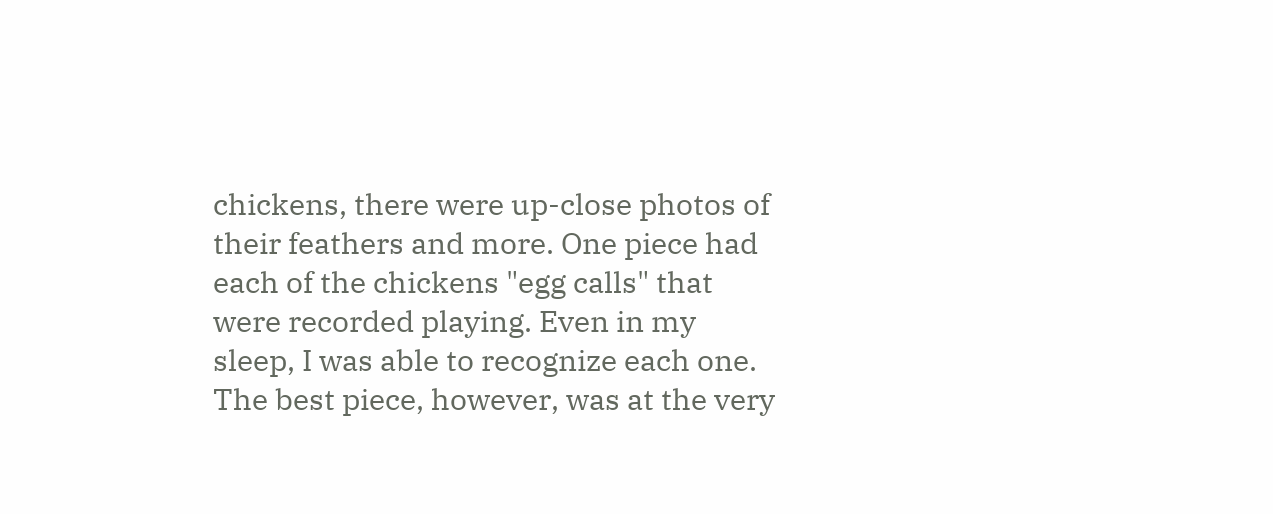chickens, there were up-close photos of their feathers and more. One piece had each of the chickens "egg calls" that were recorded playing. Even in my sleep, I was able to recognize each one. The best piece, however, was at the very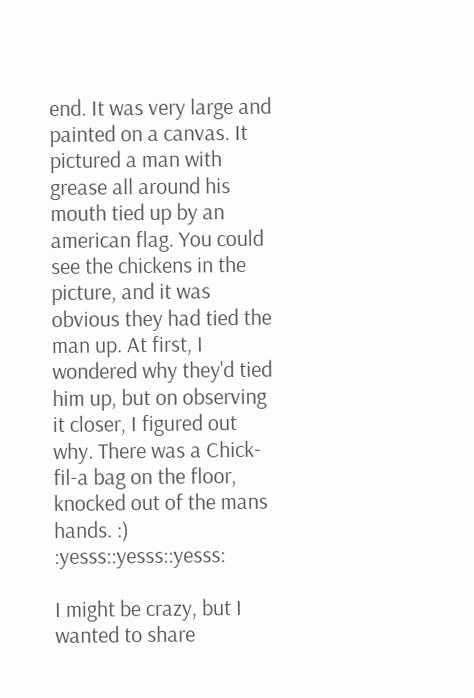end. It was very large and painted on a canvas. It pictured a man with grease all around his mouth tied up by an american flag. You could see the chickens in the picture, and it was obvious they had tied the man up. At first, I wondered why they'd tied him up, but on observing it closer, I figured out why. There was a Chick-fil-a bag on the floor, knocked out of the mans hands. :) :yesss::yesss::yesss:

I might be crazy, but I wanted to share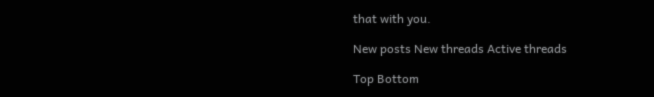that with you.

New posts New threads Active threads

Top Bottom